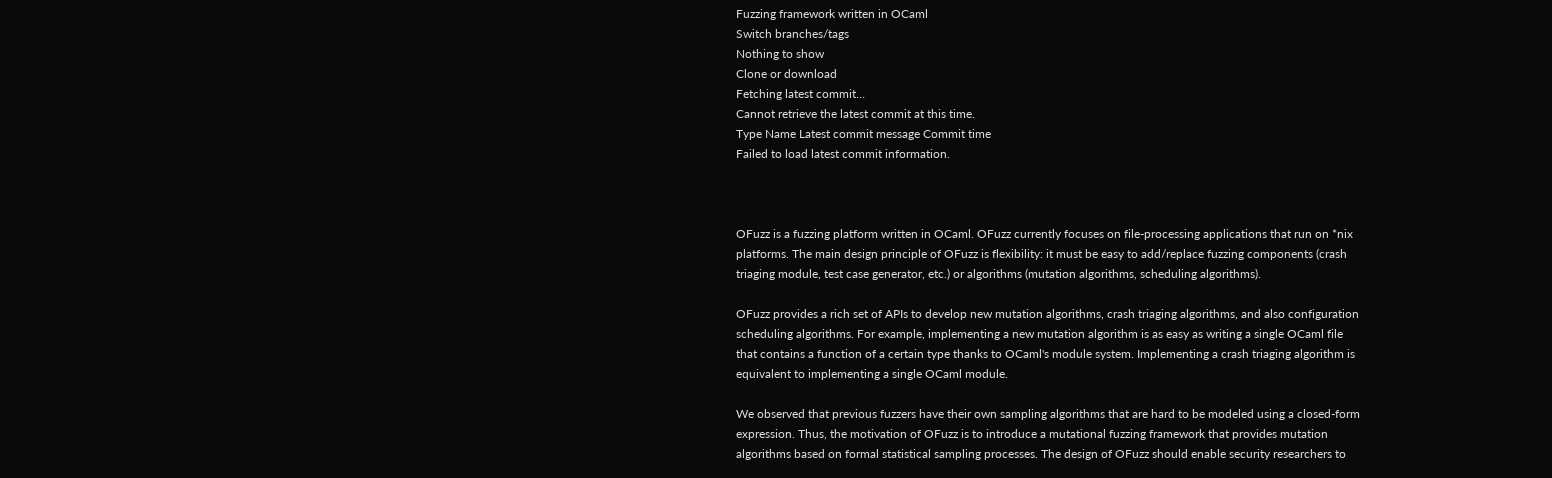Fuzzing framework written in OCaml
Switch branches/tags
Nothing to show
Clone or download
Fetching latest commit…
Cannot retrieve the latest commit at this time.
Type Name Latest commit message Commit time
Failed to load latest commit information.



OFuzz is a fuzzing platform written in OCaml. OFuzz currently focuses on file-processing applications that run on *nix platforms. The main design principle of OFuzz is flexibility: it must be easy to add/replace fuzzing components (crash triaging module, test case generator, etc.) or algorithms (mutation algorithms, scheduling algorithms).

OFuzz provides a rich set of APIs to develop new mutation algorithms, crash triaging algorithms, and also configuration scheduling algorithms. For example, implementing a new mutation algorithm is as easy as writing a single OCaml file that contains a function of a certain type thanks to OCaml's module system. Implementing a crash triaging algorithm is equivalent to implementing a single OCaml module.

We observed that previous fuzzers have their own sampling algorithms that are hard to be modeled using a closed-form expression. Thus, the motivation of OFuzz is to introduce a mutational fuzzing framework that provides mutation algorithms based on formal statistical sampling processes. The design of OFuzz should enable security researchers to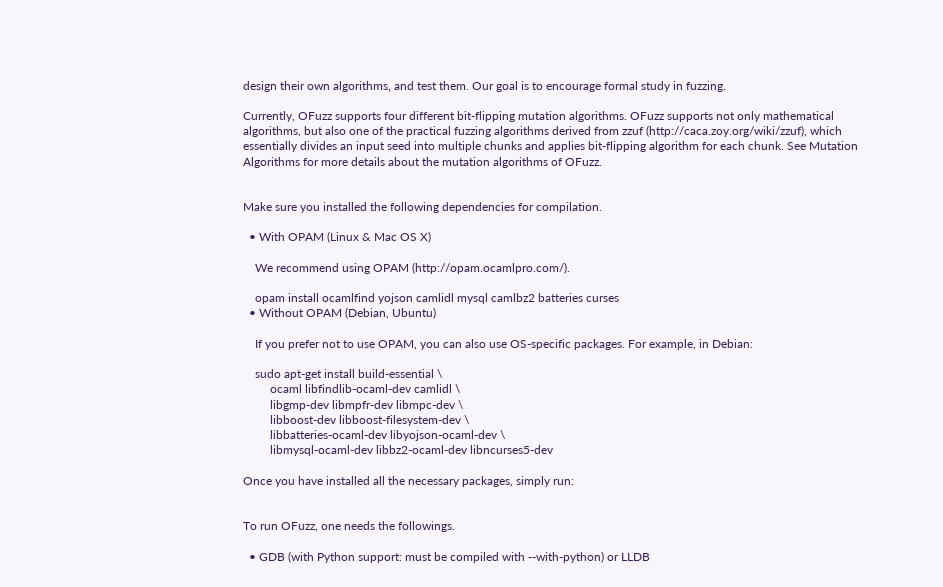design their own algorithms, and test them. Our goal is to encourage formal study in fuzzing.

Currently, OFuzz supports four different bit-flipping mutation algorithms. OFuzz supports not only mathematical algorithms, but also one of the practical fuzzing algorithms derived from zzuf (http://caca.zoy.org/wiki/zzuf), which essentially divides an input seed into multiple chunks and applies bit-flipping algorithm for each chunk. See Mutation Algorithms for more details about the mutation algorithms of OFuzz.


Make sure you installed the following dependencies for compilation.

  • With OPAM (Linux & Mac OS X)

    We recommend using OPAM (http://opam.ocamlpro.com/).

    opam install ocamlfind yojson camlidl mysql camlbz2 batteries curses
  • Without OPAM (Debian, Ubuntu)

    If you prefer not to use OPAM, you can also use OS-specific packages. For example, in Debian:

    sudo apt-get install build-essential \
         ocaml libfindlib-ocaml-dev camlidl \
         libgmp-dev libmpfr-dev libmpc-dev \
         libboost-dev libboost-filesystem-dev \
         libbatteries-ocaml-dev libyojson-ocaml-dev \
         libmysql-ocaml-dev libbz2-ocaml-dev libncurses5-dev

Once you have installed all the necessary packages, simply run:


To run OFuzz, one needs the followings.

  • GDB (with Python support: must be compiled with --with-python) or LLDB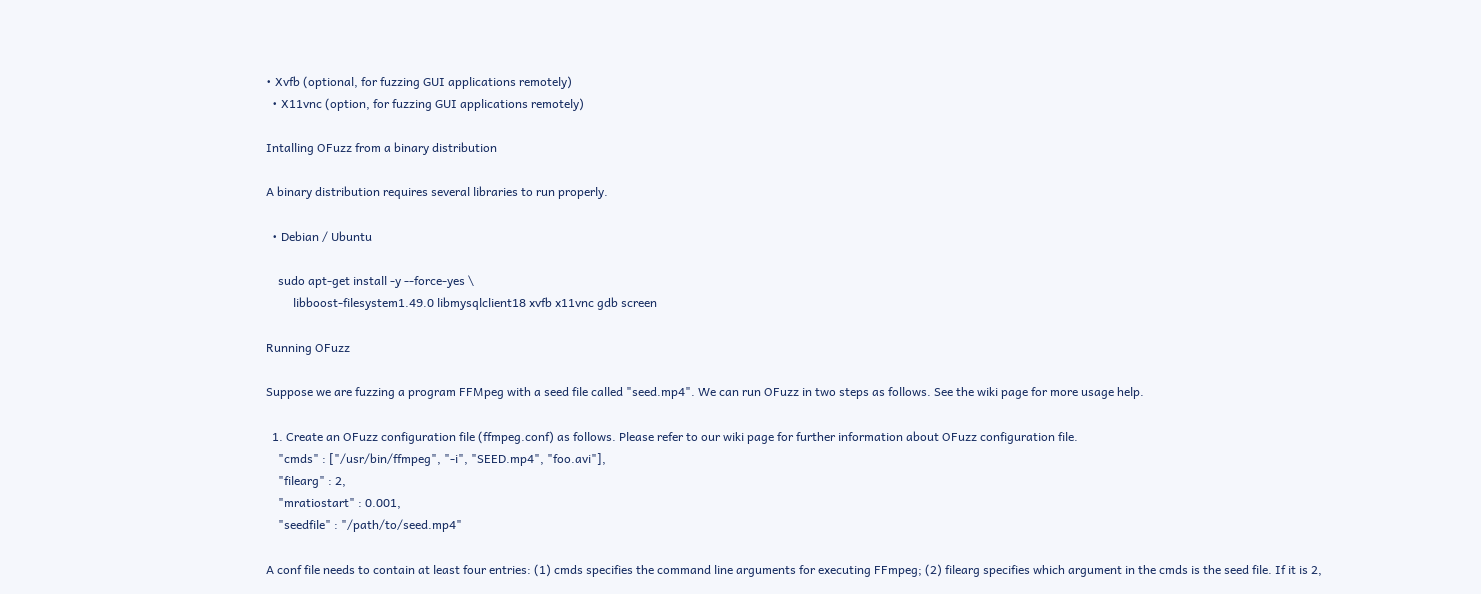• Xvfb (optional, for fuzzing GUI applications remotely)
  • X11vnc (option, for fuzzing GUI applications remotely)

Intalling OFuzz from a binary distribution

A binary distribution requires several libraries to run properly.

  • Debian / Ubuntu

    sudo apt-get install -y --force-yes \
         libboost-filesystem1.49.0 libmysqlclient18 xvfb x11vnc gdb screen

Running OFuzz

Suppose we are fuzzing a program FFMpeg with a seed file called "seed.mp4". We can run OFuzz in two steps as follows. See the wiki page for more usage help.

  1. Create an OFuzz configuration file (ffmpeg.conf) as follows. Please refer to our wiki page for further information about OFuzz configuration file.
    "cmds" : ["/usr/bin/ffmpeg", "-i", "SEED.mp4", "foo.avi"],
    "filearg" : 2,
    "mratiostart" : 0.001,
    "seedfile" : "/path/to/seed.mp4"

A conf file needs to contain at least four entries: (1) cmds specifies the command line arguments for executing FFmpeg; (2) filearg specifies which argument in the cmds is the seed file. If it is 2,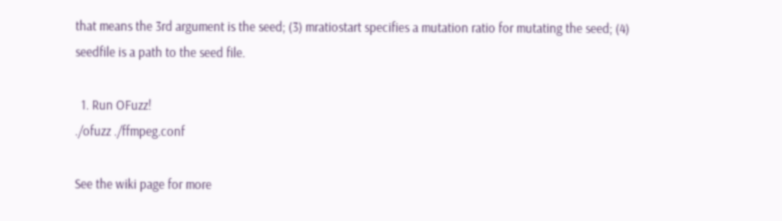that means the 3rd argument is the seed; (3) mratiostart specifies a mutation ratio for mutating the seed; (4) seedfile is a path to the seed file.

  1. Run OFuzz!
./ofuzz ./ffmpeg.conf

See the wiki page for more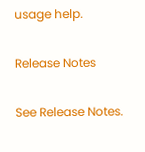usage help.

Release Notes

See Release Notes.